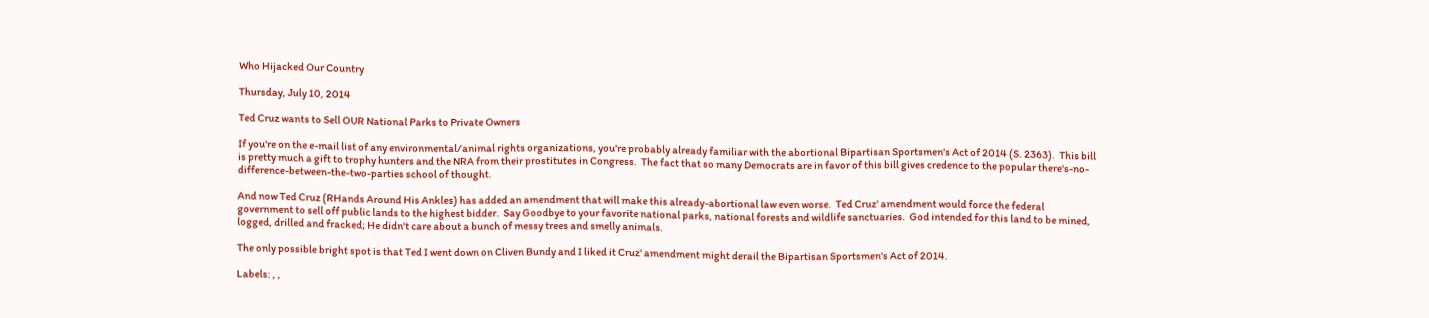Who Hijacked Our Country

Thursday, July 10, 2014

Ted Cruz wants to Sell OUR National Parks to Private Owners

If you're on the e-mail list of any environmental/animal rights organizations, you're probably already familiar with the abortional Bipartisan Sportsmen's Act of 2014 (S. 2363).  This bill is pretty much a gift to trophy hunters and the NRA from their prostitutes in Congress.  The fact that so many Democrats are in favor of this bill gives credence to the popular there's-no-difference-between-the-two-parties school of thought.

And now Ted Cruz (RHands Around His Ankles) has added an amendment that will make this already-abortional law even worse.  Ted Cruz' amendment would force the federal government to sell off public lands to the highest bidder.  Say Goodbye to your favorite national parks, national forests and wildlife sanctuaries.  God intended for this land to be mined, logged, drilled and fracked; He didn't care about a bunch of messy trees and smelly animals.

The only possible bright spot is that Ted I went down on Cliven Bundy and I liked it Cruz' amendment might derail the Bipartisan Sportsmen's Act of 2014.

Labels: , ,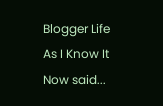Blogger Life As I Know It Now said...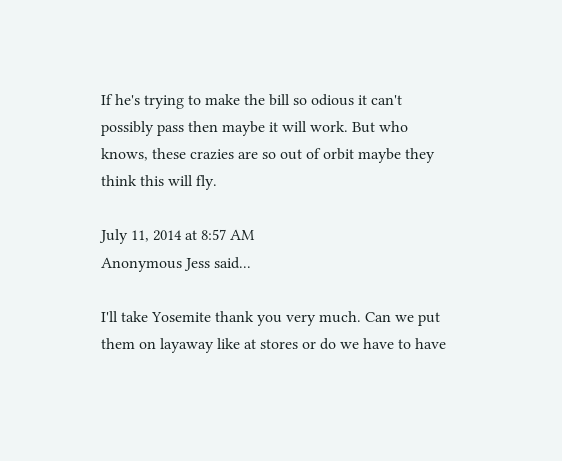If he's trying to make the bill so odious it can't possibly pass then maybe it will work. But who knows, these crazies are so out of orbit maybe they think this will fly.

July 11, 2014 at 8:57 AM
Anonymous Jess said...

I'll take Yosemite thank you very much. Can we put them on layaway like at stores or do we have to have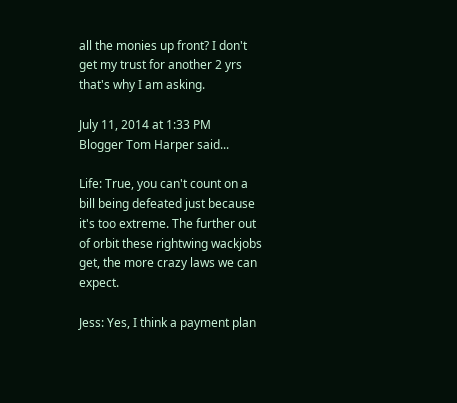all the monies up front? I don't get my trust for another 2 yrs that's why I am asking.

July 11, 2014 at 1:33 PM
Blogger Tom Harper said...

Life: True, you can't count on a bill being defeated just because it's too extreme. The further out of orbit these rightwing wackjobs get, the more crazy laws we can expect.

Jess: Yes, I think a payment plan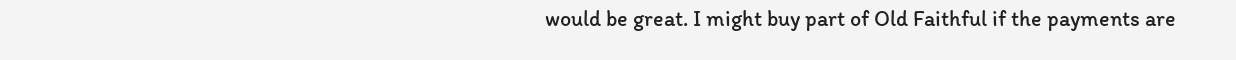would be great. I might buy part of Old Faithful if the payments are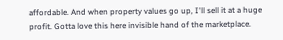affordable. And when property values go up, I'll sell it at a huge profit. Gotta love this here invisible hand of the marketplace.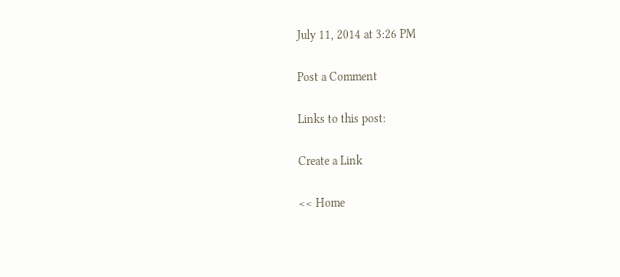July 11, 2014 at 3:26 PM

Post a Comment

Links to this post:

Create a Link

<< Home